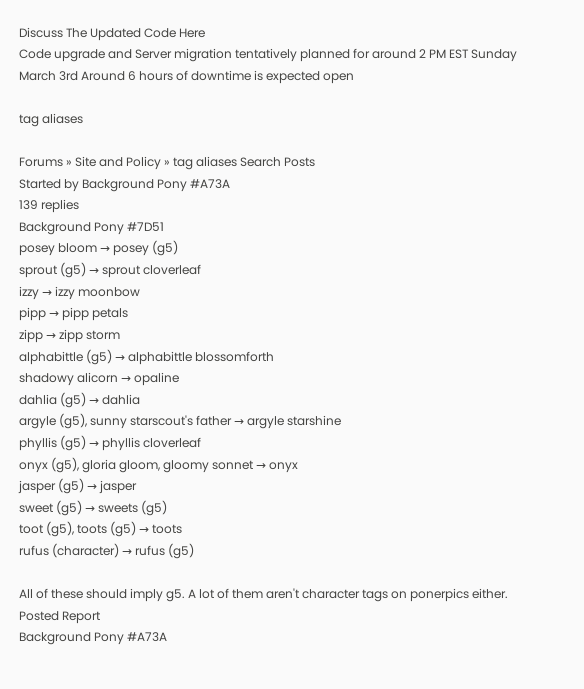Discuss The Updated Code Here
Code upgrade and Server migration tentatively planned for around 2 PM EST Sunday March 3rd Around 6 hours of downtime is expected open

tag aliases

Forums » Site and Policy » tag aliases Search Posts
Started by Background Pony #A73A
139 replies
Background Pony #7D51
posey bloom → posey (g5)
sprout (g5) → sprout cloverleaf
izzy → izzy moonbow
pipp → pipp petals
zipp → zipp storm
alphabittle (g5) → alphabittle blossomforth
shadowy alicorn → opaline
dahlia (g5) → dahlia
argyle (g5), sunny starscout's father → argyle starshine
phyllis (g5) → phyllis cloverleaf
onyx (g5), gloria gloom, gloomy sonnet → onyx
jasper (g5) → jasper
sweet (g5) → sweets (g5)
toot (g5), toots (g5) → toots
rufus (character) → rufus (g5)

All of these should imply g5. A lot of them aren't character tags on ponerpics either.
Posted Report
Background Pony #A73A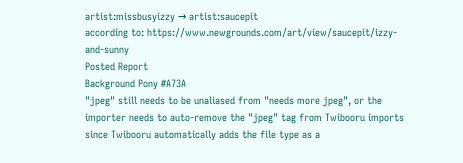artist:missbusyizzy → artist:saucepit
according to: https://www.newgrounds.com/art/view/saucepit/izzy-and-sunny
Posted Report
Background Pony #A73A
"jpeg" still needs to be unaliased from "needs more jpeg", or the importer needs to auto-remove the "jpeg" tag from Twibooru imports since Twibooru automatically adds the file type as a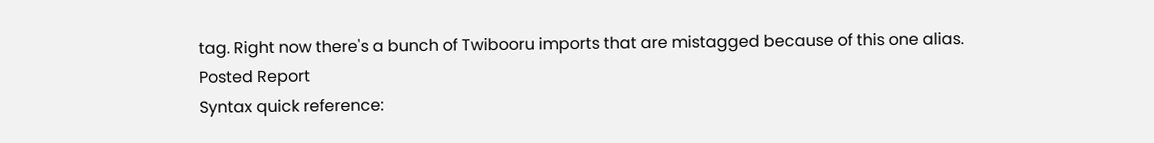tag. Right now there's a bunch of Twibooru imports that are mistagged because of this one alias.
Posted Report
Syntax quick reference: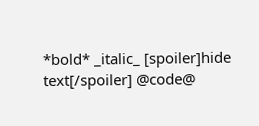*bold* _italic_ [spoiler]hide text[/spoiler] @code@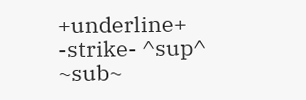+underline+ -strike- ^sup^ ~sub~